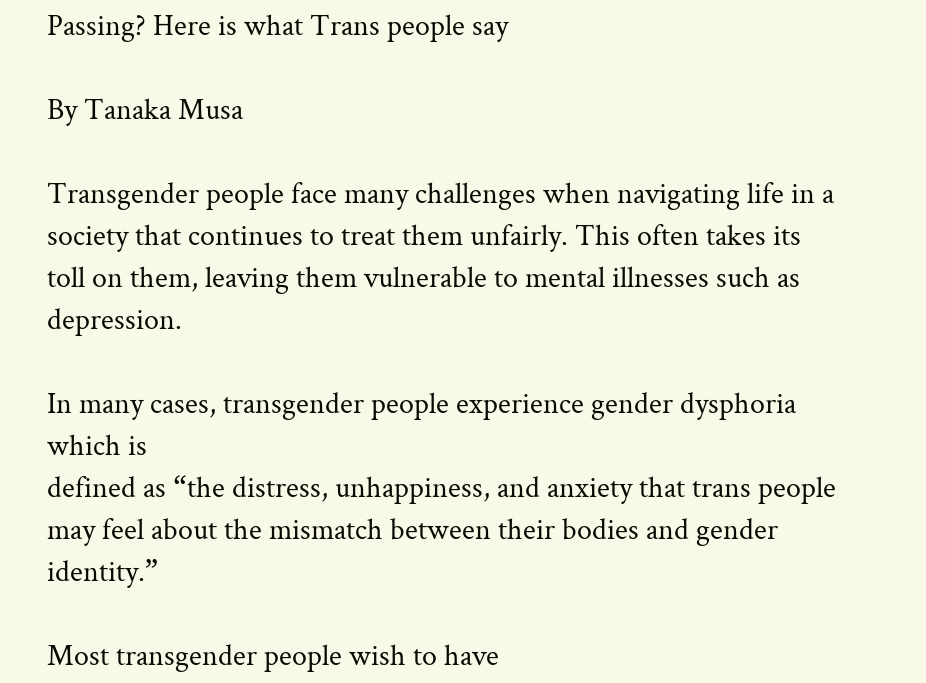Passing? Here is what Trans people say

By Tanaka Musa

Transgender people face many challenges when navigating life in a society that continues to treat them unfairly. This often takes its toll on them, leaving them vulnerable to mental illnesses such as depression.

In many cases, transgender people experience gender dysphoria which is
defined as “the distress, unhappiness, and anxiety that trans people may feel about the mismatch between their bodies and gender identity.”

Most transgender people wish to have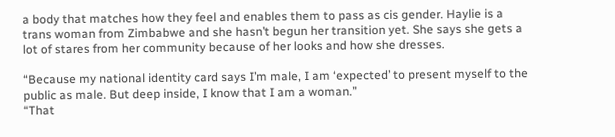a body that matches how they feel and enables them to pass as cis gender. Haylie is a trans woman from Zimbabwe and she hasn’t begun her transition yet. She says she gets a lot of stares from her community because of her looks and how she dresses.

“Because my national identity card says I’m male, I am ‘expected’ to present myself to the public as male. But deep inside, I know that I am a woman.”
“That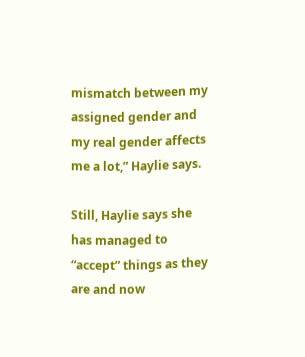mismatch between my assigned gender and my real gender affects me a lot,” Haylie says.

Still, Haylie says she has managed to “accept” things as they are and now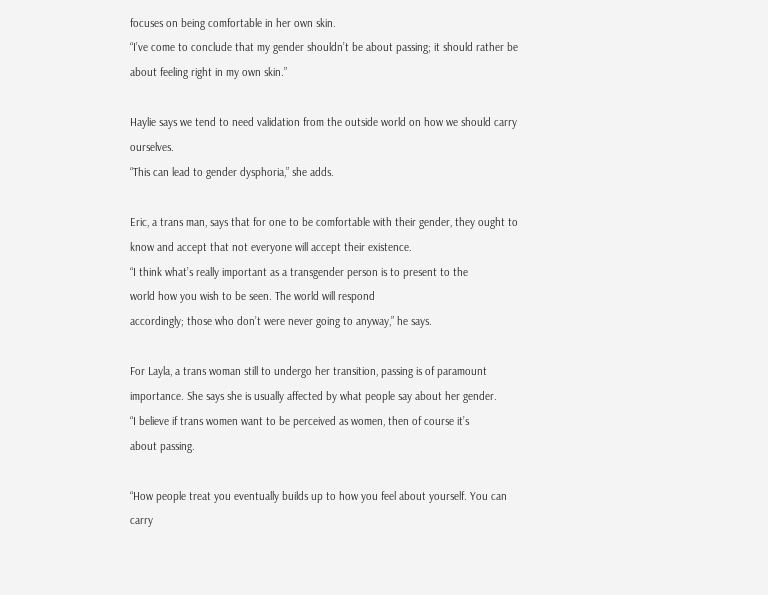focuses on being comfortable in her own skin.
“I’ve come to conclude that my gender shouldn’t be about passing; it should rather be about feeling right in my own skin.”

Haylie says we tend to need validation from the outside world on how we should carry ourselves.
“This can lead to gender dysphoria,” she adds.

Eric, a trans man, says that for one to be comfortable with their gender, they ought to know and accept that not everyone will accept their existence.
“I think what’s really important as a transgender person is to present to the
world how you wish to be seen. The world will respond
accordingly; those who don’t were never going to anyway,” he says.

For Layla, a trans woman still to undergo her transition, passing is of paramount importance. She says she is usually affected by what people say about her gender.
“I believe if trans women want to be perceived as women, then of course it’s
about passing.

“How people treat you eventually builds up to how you feel about yourself. You can carry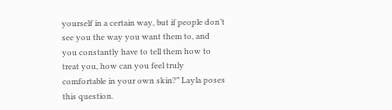yourself in a certain way, but if people don’t see you the way you want them to, and you constantly have to tell them how to treat you, how can you feel truly comfortable in your own skin?” Layla poses this question.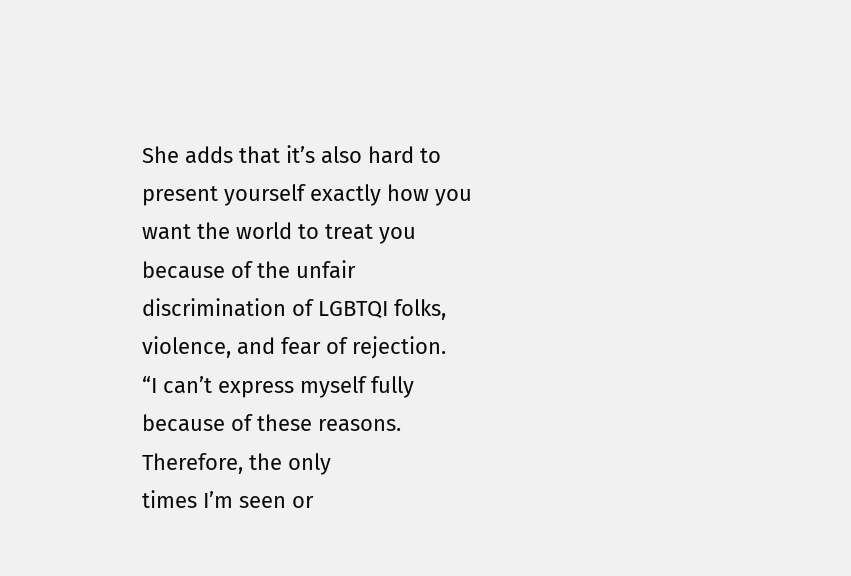She adds that it’s also hard to present yourself exactly how you want the world to treat you because of the unfair discrimination of LGBTQI folks, violence, and fear of rejection.
“I can’t express myself fully because of these reasons. Therefore, the only
times I’m seen or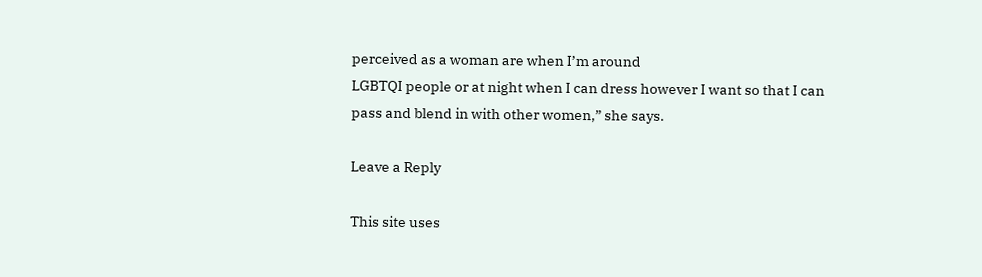perceived as a woman are when I’m around
LGBTQI people or at night when I can dress however I want so that I can
pass and blend in with other women,” she says.

Leave a Reply

This site uses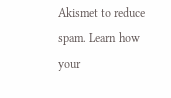Akismet to reduce spam. Learn how your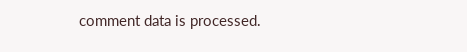comment data is processed.